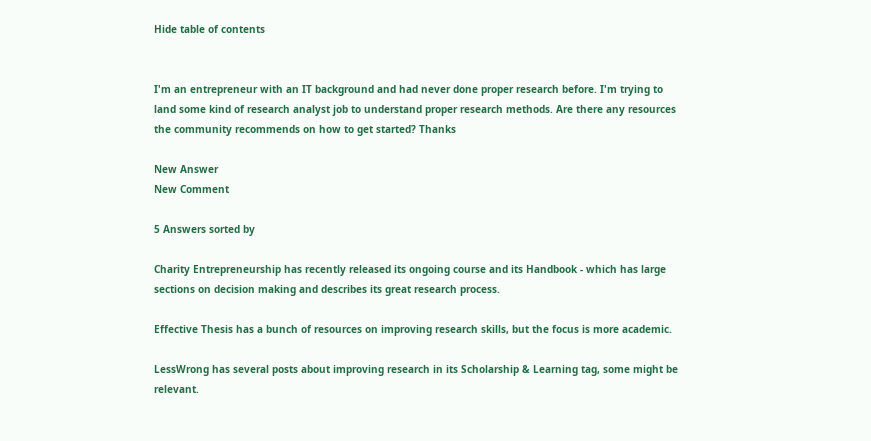Hide table of contents


I'm an entrepreneur with an IT background and had never done proper research before. I'm trying to land some kind of research analyst job to understand proper research methods. Are there any resources the community recommends on how to get started? Thanks

New Answer
New Comment

5 Answers sorted by

Charity Entrepreneurship has recently released its ongoing course and its Handbook - which has large sections on decision making and describes its great research process.

Effective Thesis has a bunch of resources on improving research skills, but the focus is more academic.

LessWrong has several posts about improving research in its Scholarship & Learning tag, some might be relevant.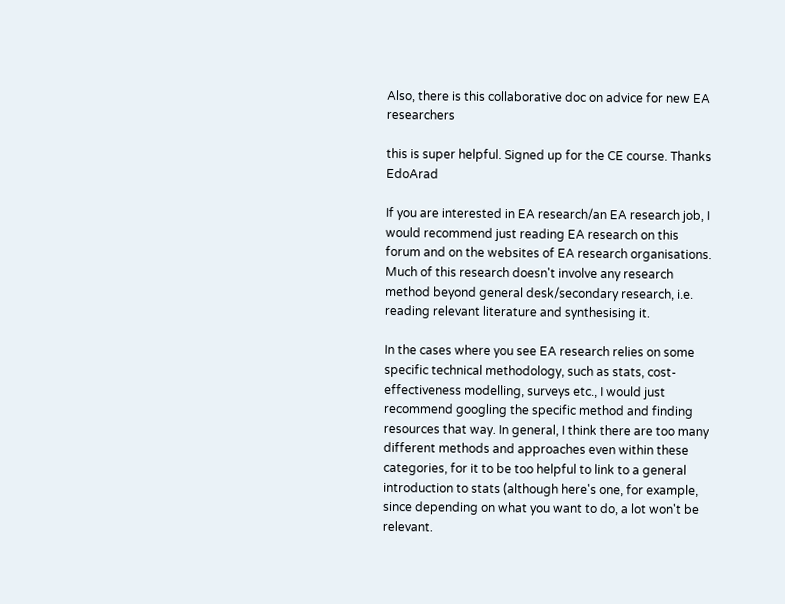Also, there is this collaborative doc on advice for new EA researchers

this is super helpful. Signed up for the CE course. Thanks EdoArad

If you are interested in EA research/an EA research job, I would recommend just reading EA research on this forum and on the websites of EA research organisations. Much of this research doesn't involve any research method beyond general desk/secondary research, i.e. reading relevant literature and synthesising it.

In the cases where you see EA research relies on some specific technical methodology, such as stats, cost-effectiveness modelling, surveys etc., I would just recommend googling the specific method and finding resources that way. In general, I think there are too many different methods and approaches even within these categories, for it to be too helpful to link to a general introduction to stats (although here's one, for example, since depending on what you want to do, a lot won't be relevant.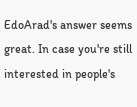EdoArad's answer seems great. In case you're still interested in people's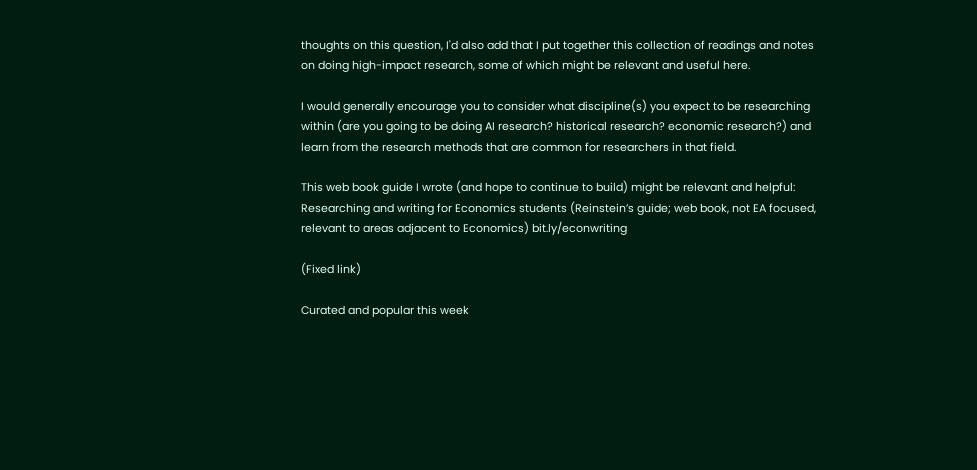thoughts on this question, I'd also add that I put together this collection of readings and notes on doing high-impact research, some of which might be relevant and useful here.

I would generally encourage you to consider what discipline(s) you expect to be researching within (are you going to be doing AI research? historical research? economic research?) and learn from the research methods that are common for researchers in that field.

This web book guide I wrote (and hope to continue to build) might be relevant and helpful: Researching and writing for Economics students (Reinstein’s guide; web book, not EA focused, relevant to areas adjacent to Economics) bit.ly/econwriting

(Fixed link)

Curated and popular this week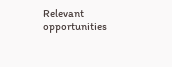Relevant opportunities